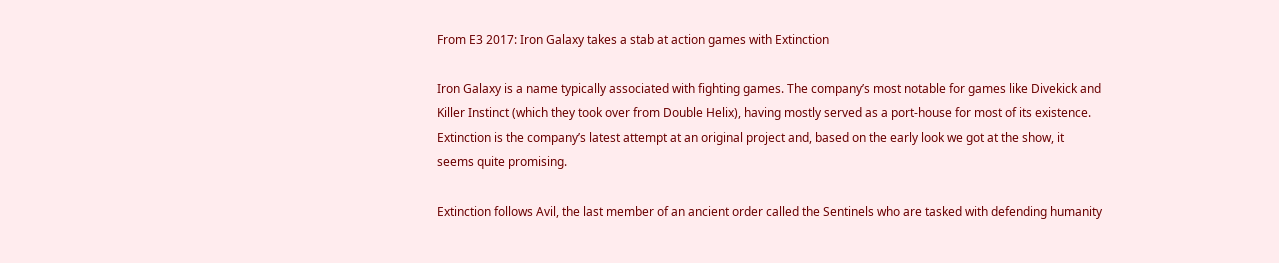From E3 2017: Iron Galaxy takes a stab at action games with Extinction

Iron Galaxy is a name typically associated with fighting games. The company’s most notable for games like Divekick and Killer Instinct (which they took over from Double Helix), having mostly served as a port-house for most of its existence. Extinction is the company’s latest attempt at an original project and, based on the early look we got at the show, it seems quite promising.

Extinction follows Avil, the last member of an ancient order called the Sentinels who are tasked with defending humanity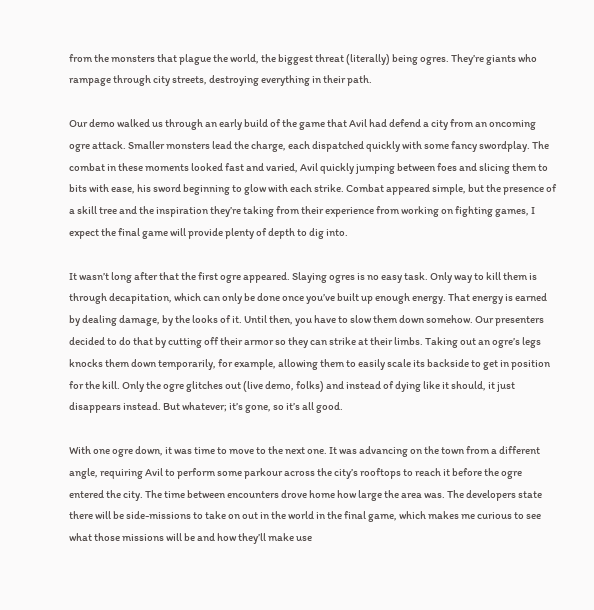from the monsters that plague the world, the biggest threat (literally) being ogres. They’re giants who rampage through city streets, destroying everything in their path.

Our demo walked us through an early build of the game that Avil had defend a city from an oncoming ogre attack. Smaller monsters lead the charge, each dispatched quickly with some fancy swordplay. The combat in these moments looked fast and varied, Avil quickly jumping between foes and slicing them to bits with ease, his sword beginning to glow with each strike. Combat appeared simple, but the presence of a skill tree and the inspiration they’re taking from their experience from working on fighting games, I expect the final game will provide plenty of depth to dig into.

It wasn’t long after that the first ogre appeared. Slaying ogres is no easy task. Only way to kill them is through decapitation, which can only be done once you’ve built up enough energy. That energy is earned by dealing damage, by the looks of it. Until then, you have to slow them down somehow. Our presenters decided to do that by cutting off their armor so they can strike at their limbs. Taking out an ogre’s legs knocks them down temporarily, for example, allowing them to easily scale its backside to get in position for the kill. Only the ogre glitches out (live demo, folks) and instead of dying like it should, it just disappears instead. But whatever; it’s gone, so it’s all good.

With one ogre down, it was time to move to the next one. It was advancing on the town from a different angle, requiring Avil to perform some parkour across the city’s rooftops to reach it before the ogre entered the city. The time between encounters drove home how large the area was. The developers state there will be side-missions to take on out in the world in the final game, which makes me curious to see what those missions will be and how they’ll make use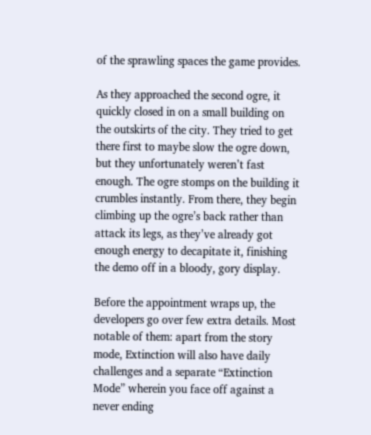of the sprawling spaces the game provides.

As they approached the second ogre, it quickly closed in on a small building on the outskirts of the city. They tried to get there first to maybe slow the ogre down, but they unfortunately weren’t fast enough. The ogre stomps on the building it crumbles instantly. From there, they begin climbing up the ogre’s back rather than attack its legs, as they’ve already got enough energy to decapitate it, finishing the demo off in a bloody, gory display.

Before the appointment wraps up, the developers go over few extra details. Most notable of them: apart from the story mode, Extinction will also have daily challenges and a separate “Extinction Mode” wherein you face off against a never ending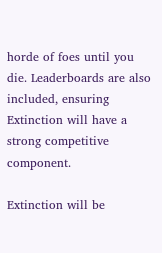horde of foes until you die. Leaderboards are also included, ensuring Extinction will have a strong competitive component.

Extinction will be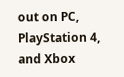out on PC, PlayStation 4, and Xbox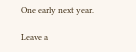One early next year.

Leave a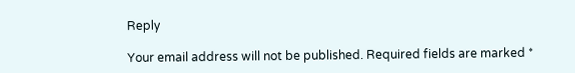Reply

Your email address will not be published. Required fields are marked *